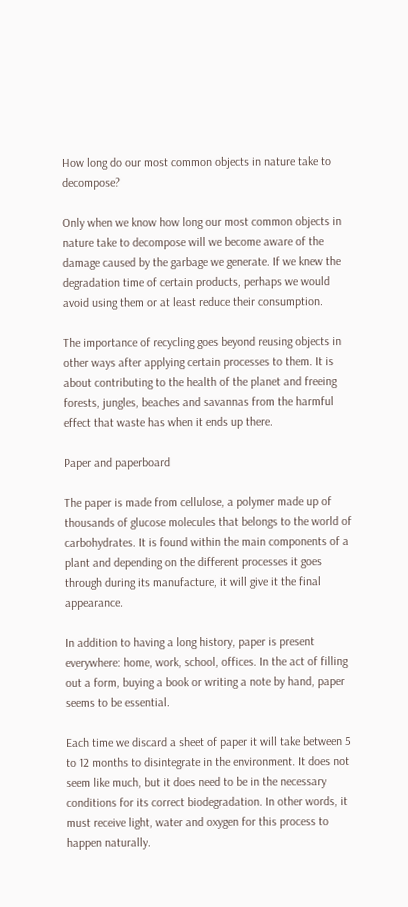How long do our most common objects in nature take to decompose?

Only when we know how long our most common objects in nature take to decompose will we become aware of the damage caused by the garbage we generate. If we knew the degradation time of certain products, perhaps we would avoid using them or at least reduce their consumption.

The importance of recycling goes beyond reusing objects in other ways after applying certain processes to them. It is about contributing to the health of the planet and freeing forests, jungles, beaches and savannas from the harmful effect that waste has when it ends up there.

Paper and paperboard

The paper is made from cellulose, a polymer made up of thousands of glucose molecules that belongs to the world of carbohydrates. It is found within the main components of a plant and depending on the different processes it goes through during its manufacture, it will give it the final appearance.

In addition to having a long history, paper is present everywhere: home, work, school, offices. In the act of filling out a form, buying a book or writing a note by hand, paper seems to be essential.

Each time we discard a sheet of paper it will take between 5 to 12 months to disintegrate in the environment. It does not seem like much, but it does need to be in the necessary conditions for its correct biodegradation. In other words, it must receive light, water and oxygen for this process to happen naturally.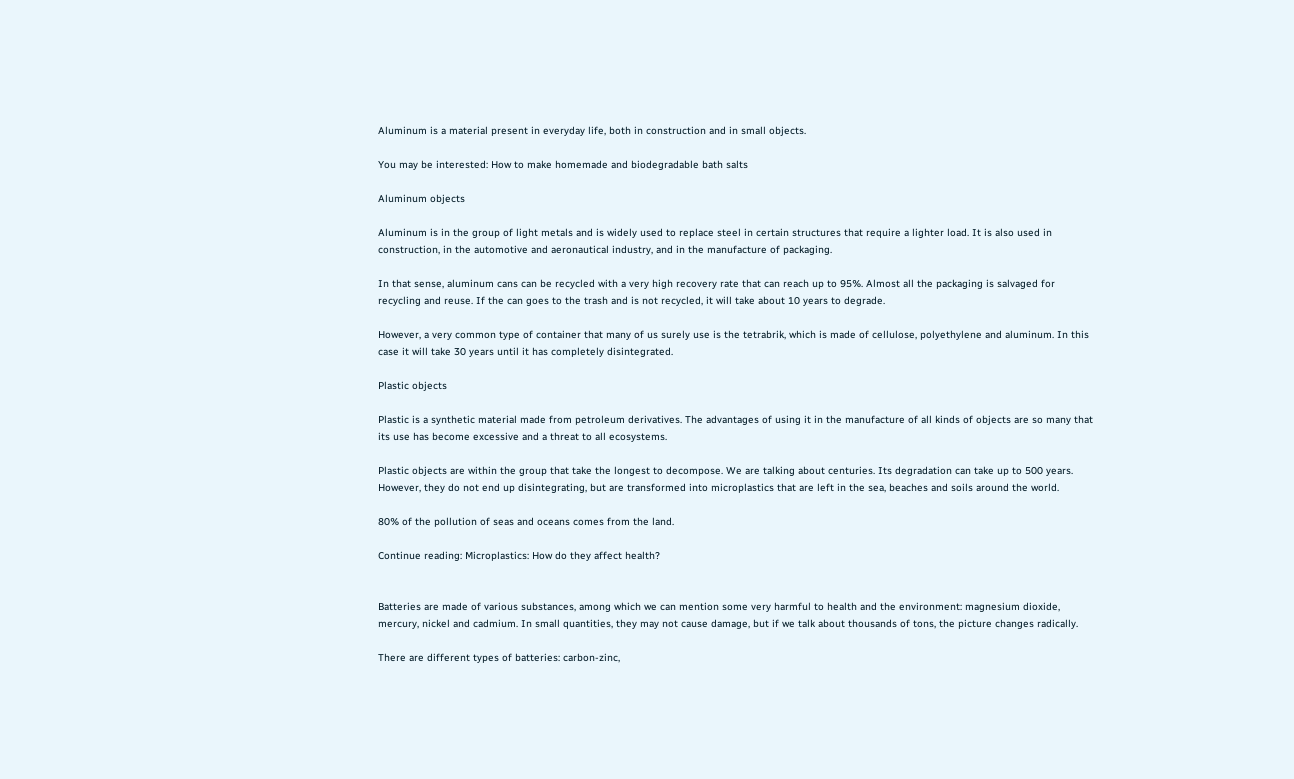Aluminum is a material present in everyday life, both in construction and in small objects.

You may be interested: How to make homemade and biodegradable bath salts

Aluminum objects

Aluminum is in the group of light metals and is widely used to replace steel in certain structures that require a lighter load. It is also used in construction, in the automotive and aeronautical industry, and in the manufacture of packaging.

In that sense, aluminum cans can be recycled with a very high recovery rate that can reach up to 95%. Almost all the packaging is salvaged for recycling and reuse. If the can goes to the trash and is not recycled, it will take about 10 years to degrade.

However, a very common type of container that many of us surely use is the tetrabrik, which is made of cellulose, polyethylene and aluminum. In this case it will take 30 years until it has completely disintegrated.

Plastic objects

Plastic is a synthetic material made from petroleum derivatives. The advantages of using it in the manufacture of all kinds of objects are so many that its use has become excessive and a threat to all ecosystems.

Plastic objects are within the group that take the longest to decompose. We are talking about centuries. Its degradation can take up to 500 years. However, they do not end up disintegrating, but are transformed into microplastics that are left in the sea, beaches and soils around the world.

80% of the pollution of seas and oceans comes from the land.

Continue reading: Microplastics: How do they affect health?


Batteries are made of various substances, among which we can mention some very harmful to health and the environment: magnesium dioxide, mercury, nickel and cadmium. In small quantities, they may not cause damage, but if we talk about thousands of tons, the picture changes radically.

There are different types of batteries: carbon-zinc,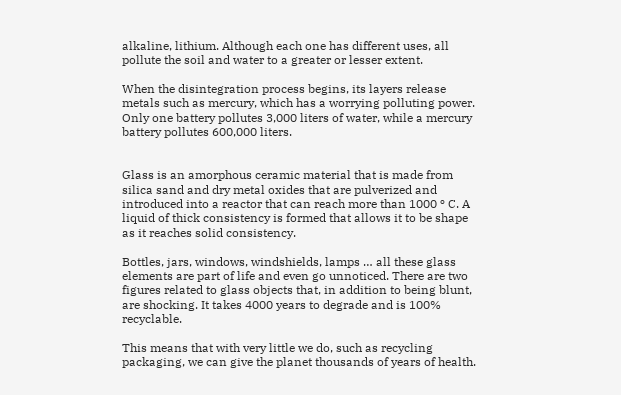alkaline, lithium. Although each one has different uses, all pollute the soil and water to a greater or lesser extent.

When the disintegration process begins, its layers release metals such as mercury, which has a worrying polluting power. Only one battery pollutes 3,000 liters of water, while a mercury battery pollutes 600,000 liters.


Glass is an amorphous ceramic material that is made from silica sand and dry metal oxides that are pulverized and introduced into a reactor that can reach more than 1000 º C. A liquid of thick consistency is formed that allows it to be shape as it reaches solid consistency.

Bottles, jars, windows, windshields, lamps … all these glass elements are part of life and even go unnoticed. There are two figures related to glass objects that, in addition to being blunt, are shocking. It takes 4000 years to degrade and is 100% recyclable.

This means that with very little we do, such as recycling packaging, we can give the planet thousands of years of health.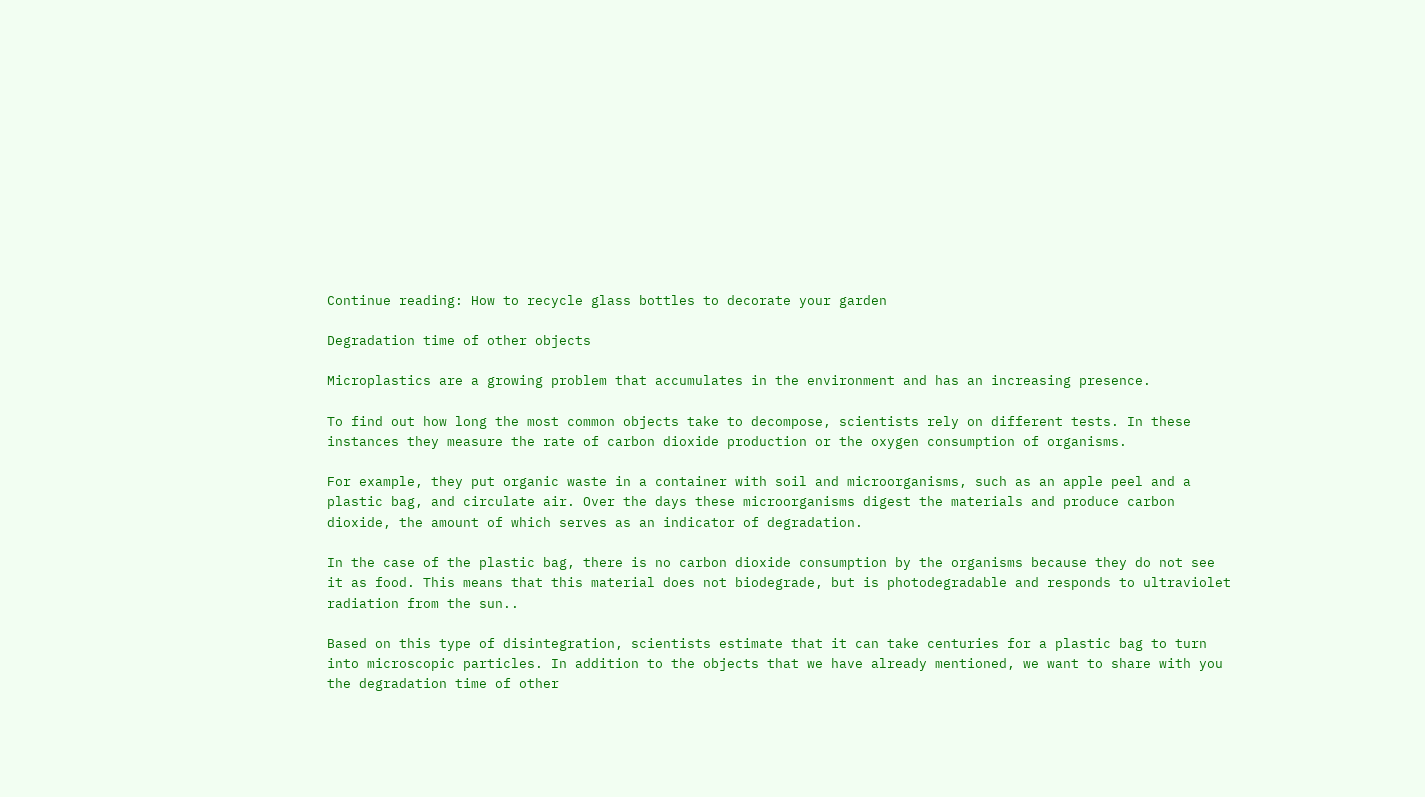Continue reading: How to recycle glass bottles to decorate your garden

Degradation time of other objects

Microplastics are a growing problem that accumulates in the environment and has an increasing presence.

To find out how long the most common objects take to decompose, scientists rely on different tests. In these instances they measure the rate of carbon dioxide production or the oxygen consumption of organisms.

For example, they put organic waste in a container with soil and microorganisms, such as an apple peel and a plastic bag, and circulate air. Over the days these microorganisms digest the materials and produce carbon dioxide, the amount of which serves as an indicator of degradation.

In the case of the plastic bag, there is no carbon dioxide consumption by the organisms because they do not see it as food. This means that this material does not biodegrade, but is photodegradable and responds to ultraviolet radiation from the sun..

Based on this type of disintegration, scientists estimate that it can take centuries for a plastic bag to turn into microscopic particles. In addition to the objects that we have already mentioned, we want to share with you the degradation time of other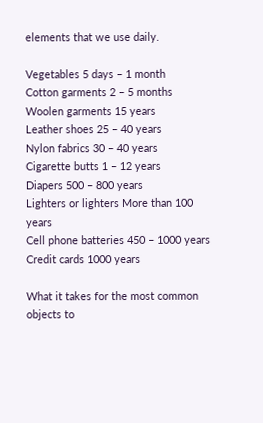elements that we use daily.

Vegetables 5 days – 1 month
Cotton garments 2 – 5 months
Woolen garments 15 years
Leather shoes 25 – 40 years
Nylon fabrics 30 – 40 years
Cigarette butts 1 – 12 years
Diapers 500 – 800 years
Lighters or lighters More than 100 years
Cell phone batteries 450 – 1000 years
Credit cards 1000 years

What it takes for the most common objects to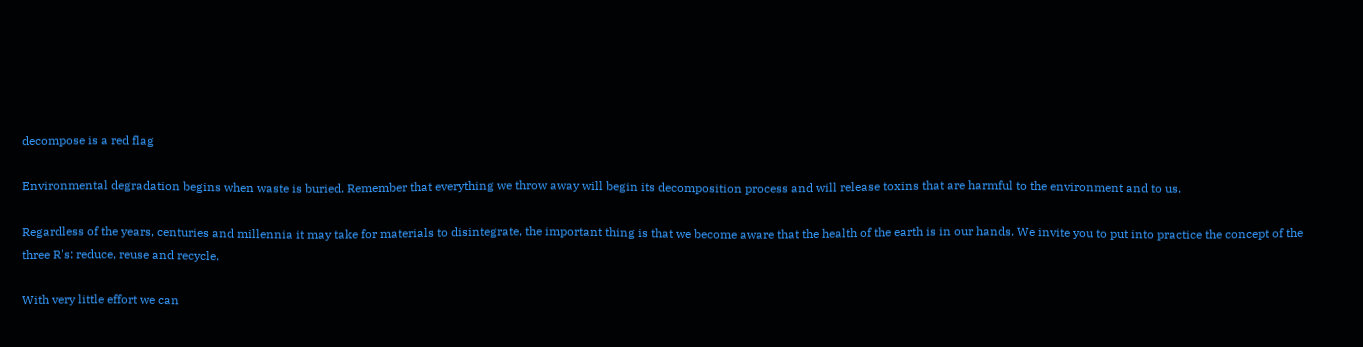decompose is a red flag

Environmental degradation begins when waste is buried. Remember that everything we throw away will begin its decomposition process and will release toxins that are harmful to the environment and to us.

Regardless of the years, centuries and millennia it may take for materials to disintegrate, the important thing is that we become aware that the health of the earth is in our hands. We invite you to put into practice the concept of the three R's: reduce, reuse and recycle.

With very little effort we can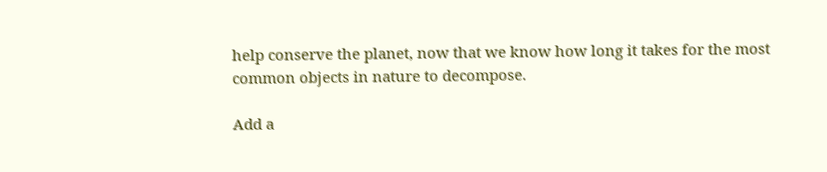help conserve the planet, now that we know how long it takes for the most common objects in nature to decompose.

Add a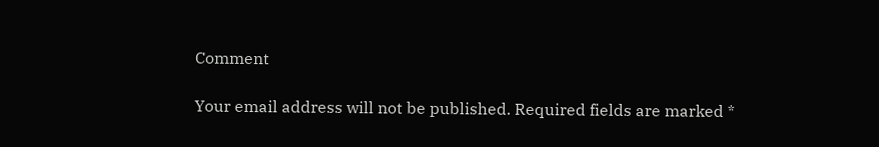Comment

Your email address will not be published. Required fields are marked *